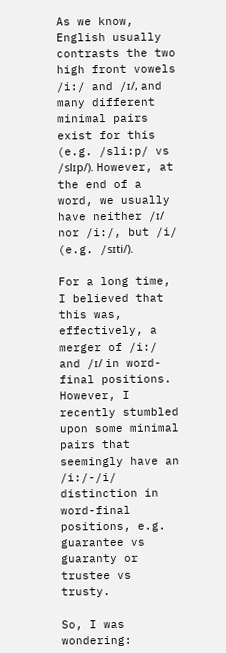As we know, English usually contrasts the two high front vowels /i:/ and /ɪ/, and many different minimal pairs exist for this (e.g. /sli:p/ vs /slɪp/). However, at the end of a word, we usually have neither /ɪ/ nor /i:/, but /i/ (e.g. /sɪti/).

For a long time, I believed that this was, effectively, a merger of /i:/ and /ɪ/ in word-final positions. However, I recently stumbled upon some minimal pairs that seemingly have an /i:/-/i/ distinction in word-final positions, e.g. guarantee vs guaranty or trustee vs trusty.

So, I was wondering: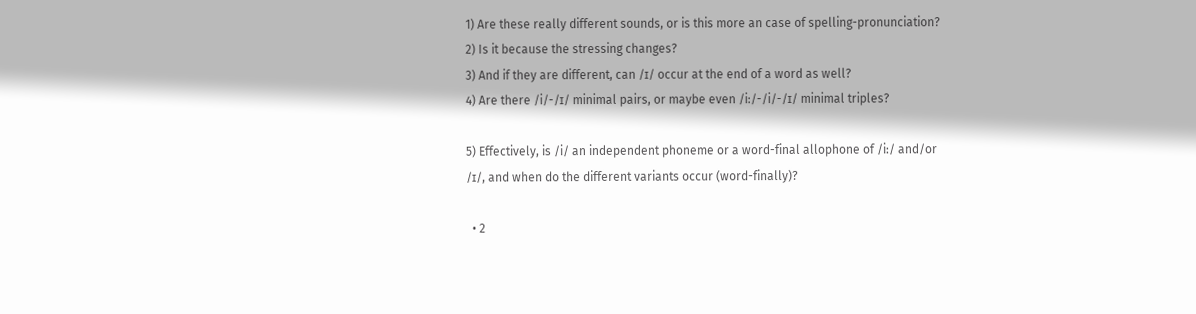1) Are these really different sounds, or is this more an case of spelling-pronunciation?
2) Is it because the stressing changes?
3) And if they are different, can /ɪ/ occur at the end of a word as well?
4) Are there /i/-/ɪ/ minimal pairs, or maybe even /i:/-/i/-/ɪ/ minimal triples?

5) Effectively, is /i/ an independent phoneme or a word-final allophone of /i:/ and/or /ɪ/, and when do the different variants occur (word-finally)?

  • 2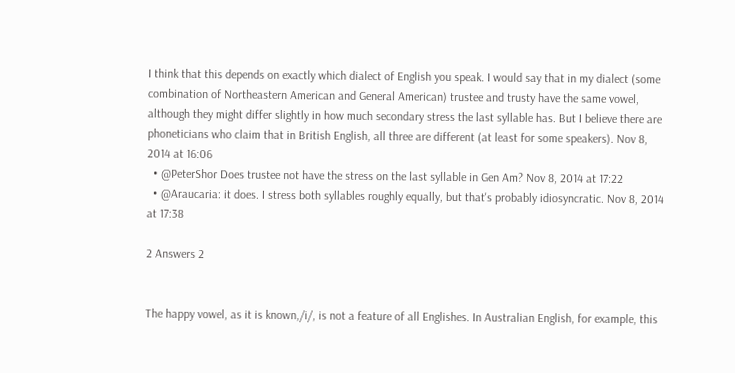I think that this depends on exactly which dialect of English you speak. I would say that in my dialect (some combination of Northeastern American and General American) trustee and trusty have the same vowel, although they might differ slightly in how much secondary stress the last syllable has. But I believe there are phoneticians who claim that in British English, all three are different (at least for some speakers). Nov 8, 2014 at 16:06
  • @PeterShor Does trustee not have the stress on the last syllable in Gen Am? Nov 8, 2014 at 17:22
  • @Araucaria: it does. I stress both syllables roughly equally, but that's probably idiosyncratic. Nov 8, 2014 at 17:38

2 Answers 2


The happy vowel, as it is known,/i/, is not a feature of all Englishes. In Australian English, for example, this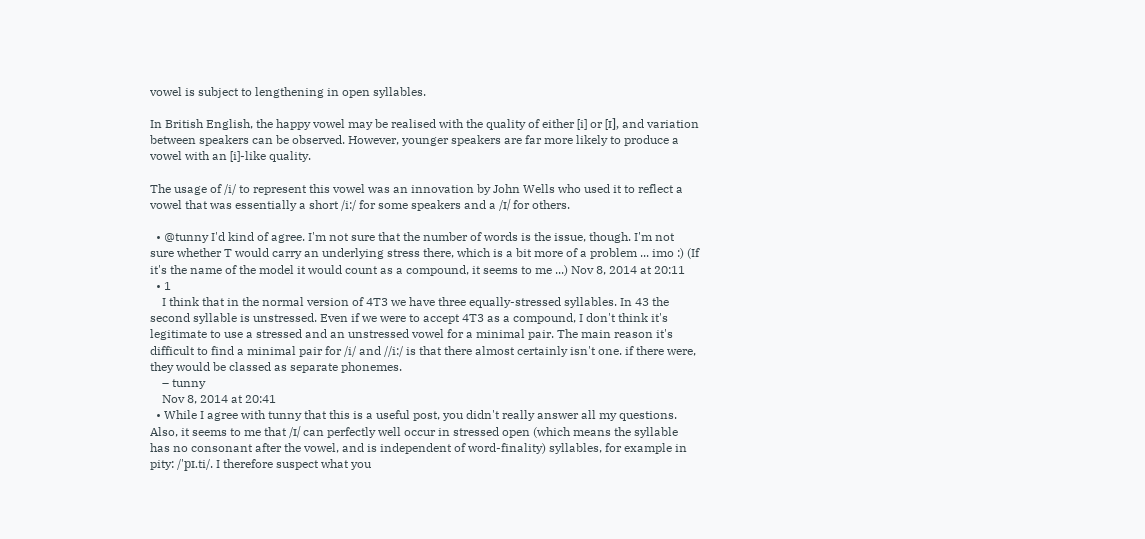vowel is subject to lengthening in open syllables.

In British English, the happy vowel may be realised with the quality of either [i] or [ɪ], and variation between speakers can be observed. However, younger speakers are far more likely to produce a vowel with an [i]-like quality.

The usage of /i/ to represent this vowel was an innovation by John Wells who used it to reflect a vowel that was essentially a short /i:/ for some speakers and a /ɪ/ for others.

  • @tunny I'd kind of agree. I'm not sure that the number of words is the issue, though. I'm not sure whether T would carry an underlying stress there, which is a bit more of a problem ... imo :) (If it's the name of the model it would count as a compound, it seems to me ...) Nov 8, 2014 at 20:11
  • 1
    I think that in the normal version of 4T3 we have three equally-stressed syllables. In 43 the second syllable is unstressed. Even if we were to accept 4T3 as a compound, I don't think it's legitimate to use a stressed and an unstressed vowel for a minimal pair. The main reason it's difficult to find a minimal pair for /i/ and //i:/ is that there almost certainly isn't one. if there were, they would be classed as separate phonemes.
    – tunny
    Nov 8, 2014 at 20:41
  • While I agree with tunny that this is a useful post, you didn't really answer all my questions. Also, it seems to me that /ɪ/ can perfectly well occur in stressed open (which means the syllable has no consonant after the vowel, and is independent of word-finality) syllables, for example in pity: /'pɪ.ti/. I therefore suspect what you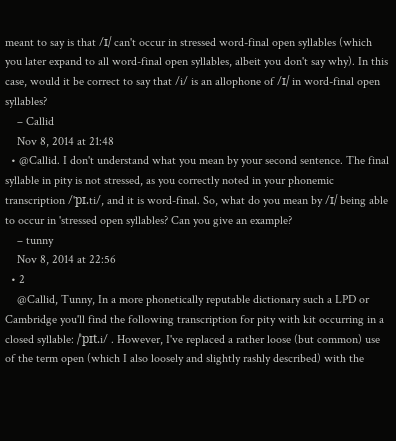meant to say is that /ɪ/ can't occur in stressed word-final open syllables (which you later expand to all word-final open syllables, albeit you don't say why). In this case, would it be correct to say that /i/ is an allophone of /ɪ/ in word-final open syllables?
    – Callid
    Nov 8, 2014 at 21:48
  • @Callid. I don't understand what you mean by your second sentence. The final syllable in pity is not stressed, as you correctly noted in your phonemic transcription /'pɪ.ti/, and it is word-final. So, what do you mean by /ɪ/ being able to occur in 'stressed open syllables? Can you give an example?
    – tunny
    Nov 8, 2014 at 22:56
  • 2
    @Callid, Tunny, In a more phonetically reputable dictionary such a LPD or Cambridge you'll find the following transcription for pity with kit occurring in a closed syllable: /ˈpɪt.i/ . However, I've replaced a rather loose (but common) use of the term open (which I also loosely and slightly rashly described) with the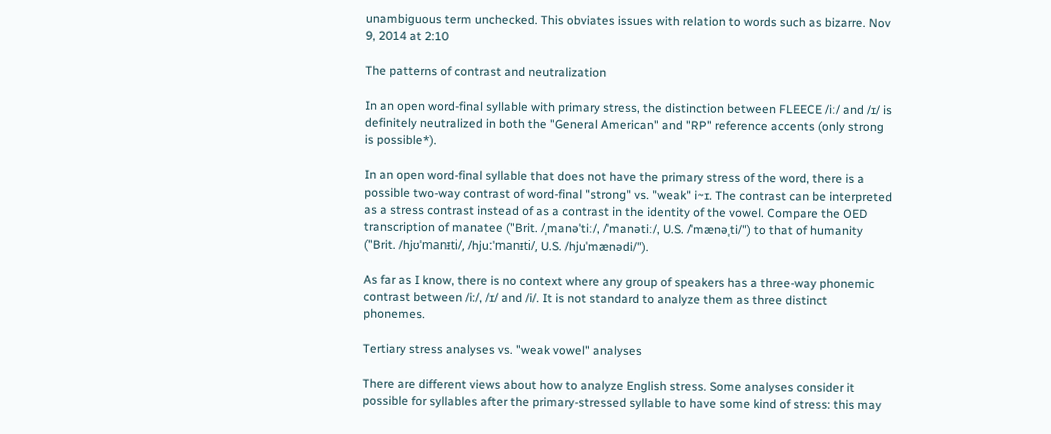unambiguous term unchecked. This obviates issues with relation to words such as bizarre. Nov 9, 2014 at 2:10

The patterns of contrast and neutralization

In an open word-final syllable with primary stress, the distinction between FLEECE /iː/ and /ɪ/ is definitely neutralized in both the "General American" and "RP" reference accents (only strong is possible*).

In an open word-final syllable that does not have the primary stress of the word, there is a possible two-way contrast of word-final "strong" vs. "weak" i~ɪ. The contrast can be interpreted as a stress contrast instead of as a contrast in the identity of the vowel. Compare the OED transcription of manatee ("Brit. /ˌmanəˈtiː/, /ˈmanətiː/, U.S. /ˈmænəˌti/") to that of humanity ("Brit. /hjʊˈmanᵻti/, /hjuːˈmanᵻti/, U.S. /hjuˈmænədi/").

As far as I know, there is no context where any group of speakers has a three-way phonemic contrast between /i:/, /ɪ/ and /i/. It is not standard to analyze them as three distinct phonemes.

Tertiary stress analyses vs. "weak vowel" analyses

There are different views about how to analyze English stress. Some analyses consider it possible for syllables after the primary-stressed syllable to have some kind of stress: this may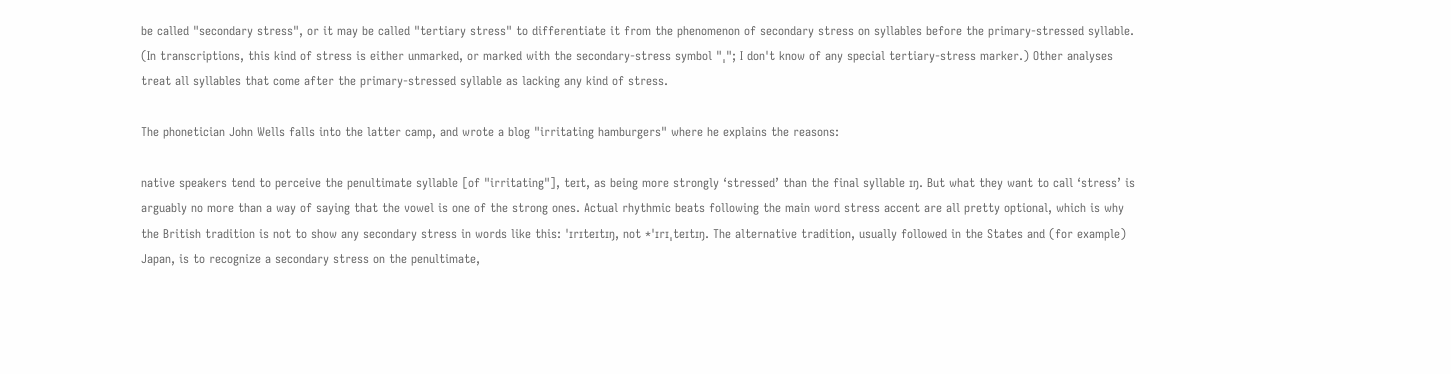be called "secondary stress", or it may be called "tertiary stress" to differentiate it from the phenomenon of secondary stress on syllables before the primary-stressed syllable. (In transcriptions, this kind of stress is either unmarked, or marked with the secondary-stress symbol "ˌ"; I don't know of any special tertiary-stress marker.) Other analyses treat all syllables that come after the primary-stressed syllable as lacking any kind of stress.

The phonetician John Wells falls into the latter camp, and wrote a blog "irritating hamburgers" where he explains the reasons:

native speakers tend to perceive the penultimate syllable [of "irritating"], teɪt, as being more strongly ‘stressed’ than the final syllable ɪŋ. But what they want to call ‘stress’ is arguably no more than a way of saying that the vowel is one of the strong ones. Actual rhythmic beats following the main word stress accent are all pretty optional, which is why the British tradition is not to show any secondary stress in words like this: ˈɪrɪteɪtɪŋ, not *ˈɪrɪˌteɪtɪŋ. The alternative tradition, usually followed in the States and (for example) Japan, is to recognize a secondary stress on the penultimate,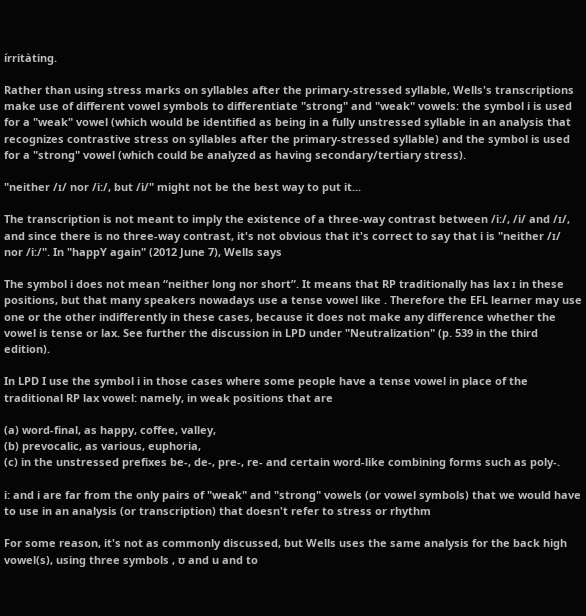írritàting.

Rather than using stress marks on syllables after the primary-stressed syllable, Wells's transcriptions make use of different vowel symbols to differentiate "strong" and "weak" vowels: the symbol i is used for a "weak" vowel (which would be identified as being in a fully unstressed syllable in an analysis that recognizes contrastive stress on syllables after the primary-stressed syllable) and the symbol is used for a "strong" vowel (which could be analyzed as having secondary/tertiary stress).

"neither /ɪ/ nor /i:/, but /i/" might not be the best way to put it...

The transcription is not meant to imply the existence of a three-way contrast between /i:/, /i/ and /ɪ/, and since there is no three-way contrast, it's not obvious that it's correct to say that i is "neither /ɪ/ nor /i:/". In "happY again" (2012 June 7), Wells says

The symbol i does not mean “neither long nor short”. It means that RP traditionally has lax ɪ in these positions, but that many speakers nowadays use a tense vowel like . Therefore the EFL learner may use one or the other indifferently in these cases, because it does not make any difference whether the vowel is tense or lax. See further the discussion in LPD under "Neutralization" (p. 539 in the third edition).

In LPD I use the symbol i in those cases where some people have a tense vowel in place of the traditional RP lax vowel: namely, in weak positions that are

(a) word-final, as happy, coffee, valley,
(b) prevocalic, as various, euphoria,
(c) in the unstressed prefixes be-, de-, pre-, re- and certain word-like combining forms such as poly-.

i: and i are far from the only pairs of "weak" and "strong" vowels (or vowel symbols) that we would have to use in an analysis (or transcription) that doesn't refer to stress or rhythm

For some reason, it's not as commonly discussed, but Wells uses the same analysis for the back high vowel(s), using three symbols , ʊ and u and to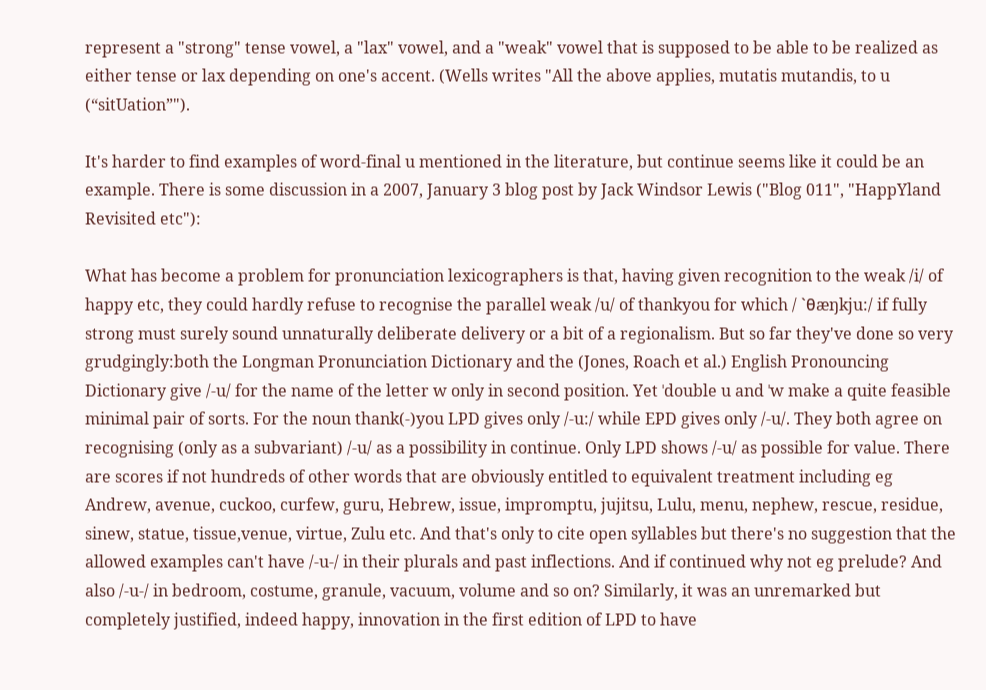represent a "strong" tense vowel, a "lax" vowel, and a "weak" vowel that is supposed to be able to be realized as either tense or lax depending on one's accent. (Wells writes "All the above applies, mutatis mutandis, to u (“sitUation”").

It's harder to find examples of word-final u mentioned in the literature, but continue seems like it could be an example. There is some discussion in a 2007, January 3 blog post by Jack Windsor Lewis ("Blog 011", "HappYland Revisited etc"):

What has become a problem for pronunciation lexicographers is that, having given recognition to the weak /i/ of happy etc, they could hardly refuse to recognise the parallel weak /u/ of thankyou for which / `θæŋkju:/ if fully strong must surely sound unnaturally deliberate delivery or a bit of a regionalism. But so far they've done so very grudgingly:both the Longman Pronunciation Dictionary and the (Jones, Roach et al.) English Pronouncing Dictionary give /-u/ for the name of the letter w only in second position. Yet ˈdouble u and ˈw make a quite feasible minimal pair of sorts. For the noun thank(-)you LPD gives only /-u:/ while EPD gives only /-u/. They both agree on recognising (only as a subvariant) /-u/ as a possibility in continue. Only LPD shows /-u/ as possible for value. There are scores if not hundreds of other words that are obviously entitled to equivalent treatment including eg Andrew, avenue, cuckoo, curfew, guru, Hebrew, issue, impromptu, jujitsu, Lulu, menu, nephew, rescue, residue, sinew, statue, tissue,venue, virtue, Zulu etc. And that's only to cite open syllables but there's no suggestion that the allowed examples can't have /-u-/ in their plurals and past inflections. And if continued why not eg prelude? And also /-u-/ in bedroom, costume, granule, vacuum, volume and so on? Similarly, it was an unremarked but completely justified, indeed happy, innovation in the first edition of LPD to have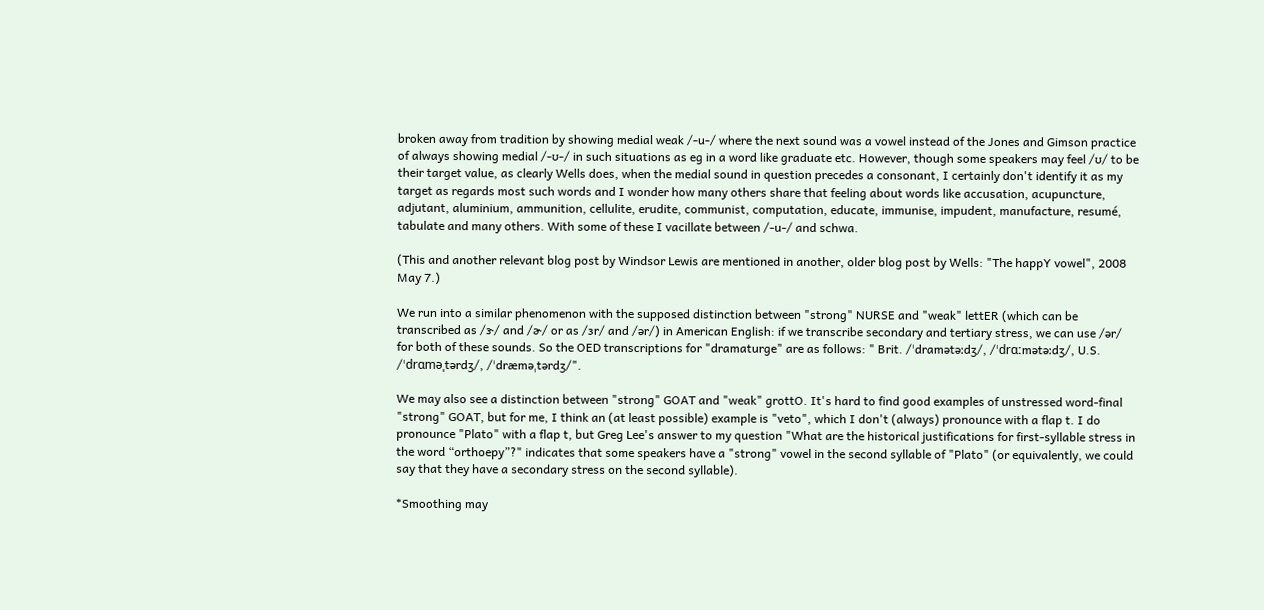broken away from tradition by showing medial weak /-u-/ where the next sound was a vowel instead of the Jones and Gimson practice of always showing medial /-ʊ-/ in such situations as eg in a word like graduate etc. However, though some speakers may feel /ʊ/ to be their target value, as clearly Wells does, when the medial sound in question precedes a consonant, I certainly don't identify it as my target as regards most such words and I wonder how many others share that feeling about words like accusation, acupuncture, adjutant, aluminium, ammunition, cellulite, erudite, communist, computation, educate, immunise, impudent, manufacture, resumé, tabulate and many others. With some of these I vacillate between /-u-/ and schwa.

(This and another relevant blog post by Windsor Lewis are mentioned in another, older blog post by Wells: "The happY vowel", 2008 May 7.)

We run into a similar phenomenon with the supposed distinction between "strong" NURSE and "weak" lettER (which can be transcribed as /ɝ/ and /ɚ/ or as /ɜr/ and /ər/) in American English: if we transcribe secondary and tertiary stress, we can use /ər/ for both of these sounds. So the OED transcriptions for "dramaturge" are as follows: " Brit. /ˈdramətəːdʒ/, /ˈdrɑːmətəːdʒ/, U.S. /ˈdrɑməˌtərdʒ/, /ˈdræməˌtərdʒ/".

We may also see a distinction between "strong" GOAT and "weak" grottO. It's hard to find good examples of unstressed word-final "strong" GOAT, but for me, I think an (at least possible) example is "veto", which I don't (always) pronounce with a flap t. I do pronounce "Plato" with a flap t, but Greg Lee's answer to my question "What are the historical justifications for first-syllable stress in the word “orthoepy”?" indicates that some speakers have a "strong" vowel in the second syllable of "Plato" (or equivalently, we could say that they have a secondary stress on the second syllable).

*Smoothing may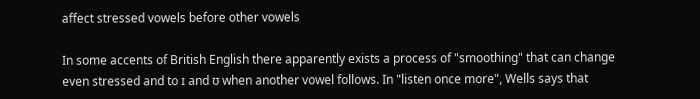affect stressed vowels before other vowels

In some accents of British English there apparently exists a process of "smoothing" that can change even stressed and to ɪ and ʊ when another vowel follows. In "listen once more", Wells says that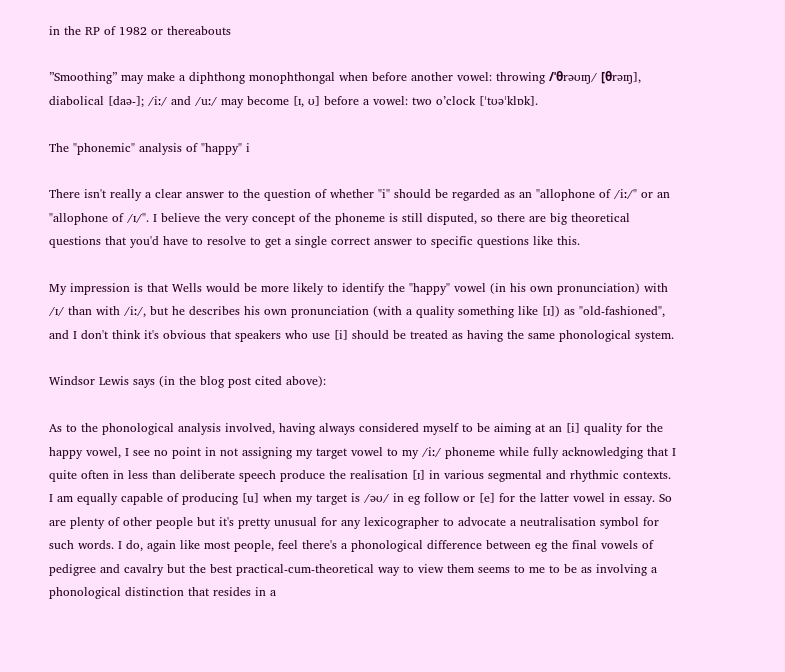in the RP of 1982 or thereabouts

”Smoothing” may make a diphthong monophthongal when before another vowel: throwing /ˈθrəʊɪŋ/ [θrəɪŋ], diabolical [daə-]; /iː/ and /uː/ may become [ɪ, ʊ] before a vowel: two o’clock [ˈtʊəˈklɒk].

The "phonemic" analysis of "happy" i

There isn't really a clear answer to the question of whether "i" should be regarded as an "allophone of /iː/" or an "allophone of /ɪ/". I believe the very concept of the phoneme is still disputed, so there are big theoretical questions that you'd have to resolve to get a single correct answer to specific questions like this.

My impression is that Wells would be more likely to identify the "happy" vowel (in his own pronunciation) with /ɪ/ than with /iː/, but he describes his own pronunciation (with a quality something like [ɪ]) as "old-fashioned", and I don't think it's obvious that speakers who use [i] should be treated as having the same phonological system.

Windsor Lewis says (in the blog post cited above):

As to the phonological analysis involved, having always considered myself to be aiming at an [i] quality for the happy vowel, I see no point in not assigning my target vowel to my /iː/ phoneme while fully acknowledging that I quite often in less than deliberate speech produce the realisation [ɪ] in various segmental and rhythmic contexts. I am equally capable of producing [u] when my target is /əʊ/ in eg follow or [e] for the latter vowel in essay. So are plenty of other people but it's pretty unusual for any lexicographer to advocate a neutralisation symbol for such words. I do, again like most people, feel there's a phonological difference between eg the final vowels of pedigree and cavalry but the best practical-cum-theoretical way to view them seems to me to be as involving a phonological distinction that resides in a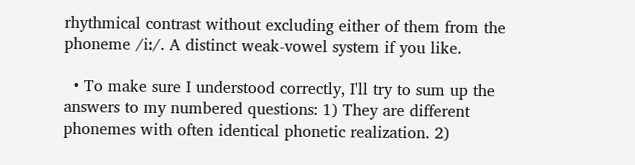rhythmical contrast without excluding either of them from the phoneme /iː/. A distinct weak-vowel system if you like.

  • To make sure I understood correctly, I'll try to sum up the answers to my numbered questions: 1) They are different phonemes with often identical phonetic realization. 2)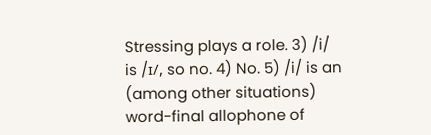Stressing plays a role. 3) /i/ is /ɪ/, so no. 4) No. 5) /i/ is an (among other situations) word-final allophone of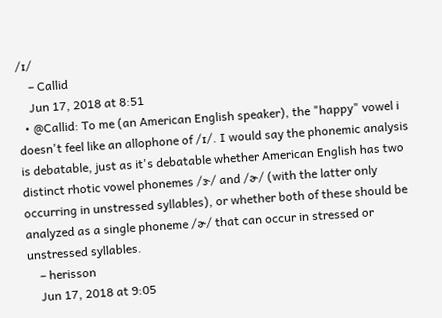/ɪ/
    – Callid
    Jun 17, 2018 at 8:51
  • @Callid: To me (an American English speaker), the "happy" vowel i doesn't feel like an allophone of /ɪ/. I would say the phonemic analysis is debatable, just as it's debatable whether American English has two distinct rhotic vowel phonemes /ɝ/ and /ɚ/ (with the latter only occurring in unstressed syllables), or whether both of these should be analyzed as a single phoneme /ɚ/ that can occur in stressed or unstressed syllables.
    – herisson
    Jun 17, 2018 at 9:05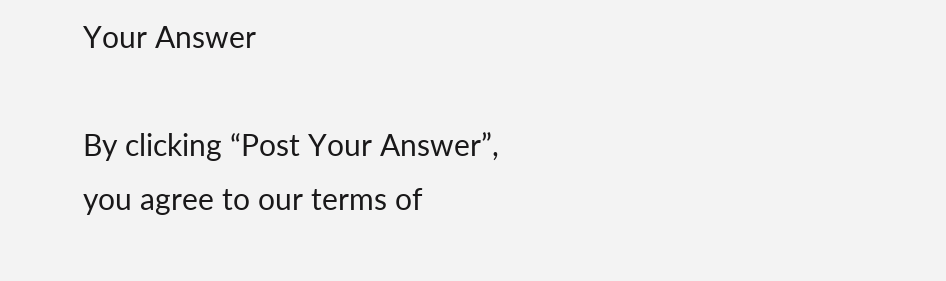Your Answer

By clicking “Post Your Answer”, you agree to our terms of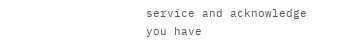service and acknowledge you have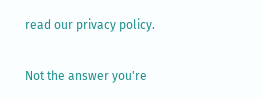read our privacy policy.

Not the answer you're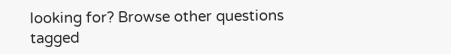looking for? Browse other questions tagged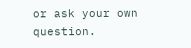or ask your own question.